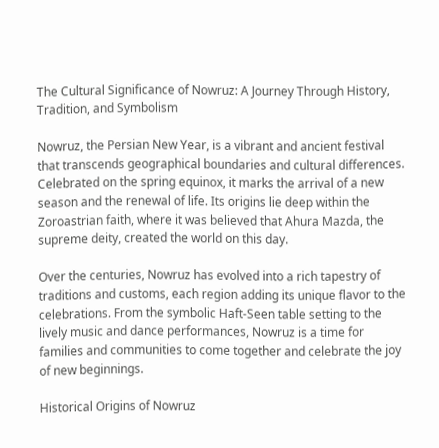The Cultural Significance of Nowruz: A Journey Through History, Tradition, and Symbolism

Nowruz, the Persian New Year, is a vibrant and ancient festival that transcends geographical boundaries and cultural differences. Celebrated on the spring equinox, it marks the arrival of a new season and the renewal of life. Its origins lie deep within the Zoroastrian faith, where it was believed that Ahura Mazda, the supreme deity, created the world on this day.

Over the centuries, Nowruz has evolved into a rich tapestry of traditions and customs, each region adding its unique flavor to the celebrations. From the symbolic Haft-Seen table setting to the lively music and dance performances, Nowruz is a time for families and communities to come together and celebrate the joy of new beginnings.

Historical Origins of Nowruz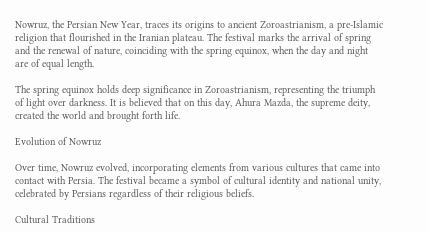Nowruz, the Persian New Year, traces its origins to ancient Zoroastrianism, a pre-Islamic religion that flourished in the Iranian plateau. The festival marks the arrival of spring and the renewal of nature, coinciding with the spring equinox, when the day and night are of equal length.

The spring equinox holds deep significance in Zoroastrianism, representing the triumph of light over darkness. It is believed that on this day, Ahura Mazda, the supreme deity, created the world and brought forth life.

Evolution of Nowruz

Over time, Nowruz evolved, incorporating elements from various cultures that came into contact with Persia. The festival became a symbol of cultural identity and national unity, celebrated by Persians regardless of their religious beliefs.

Cultural Traditions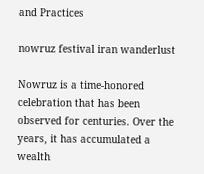and Practices

nowruz festival iran wanderlust

Nowruz is a time-honored celebration that has been observed for centuries. Over the years, it has accumulated a wealth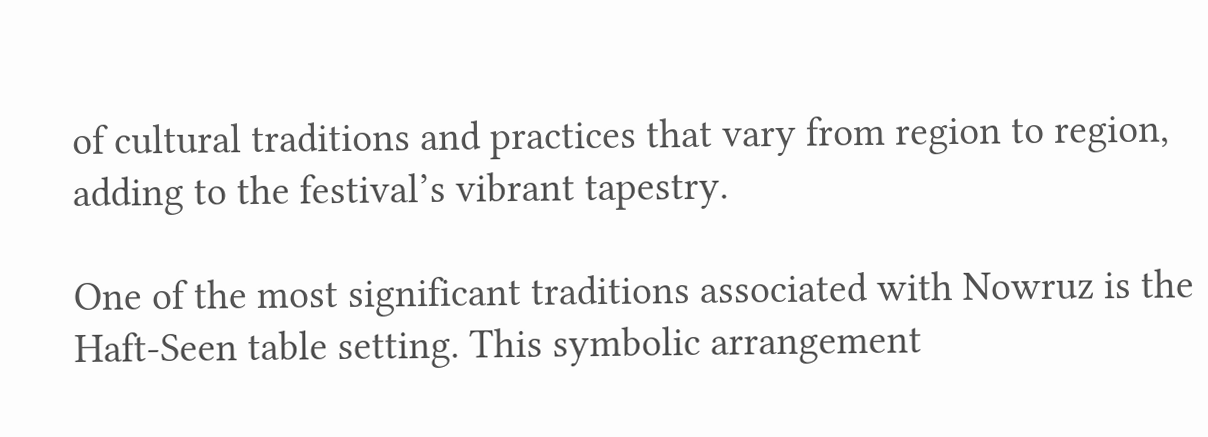of cultural traditions and practices that vary from region to region, adding to the festival’s vibrant tapestry.

One of the most significant traditions associated with Nowruz is the Haft-Seen table setting. This symbolic arrangement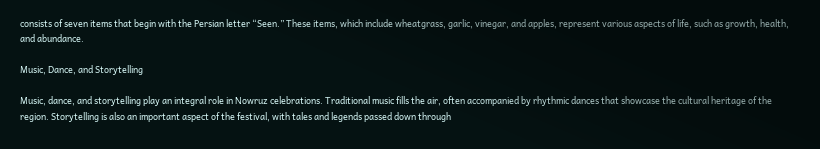consists of seven items that begin with the Persian letter “Seen.” These items, which include wheatgrass, garlic, vinegar, and apples, represent various aspects of life, such as growth, health, and abundance.

Music, Dance, and Storytelling

Music, dance, and storytelling play an integral role in Nowruz celebrations. Traditional music fills the air, often accompanied by rhythmic dances that showcase the cultural heritage of the region. Storytelling is also an important aspect of the festival, with tales and legends passed down through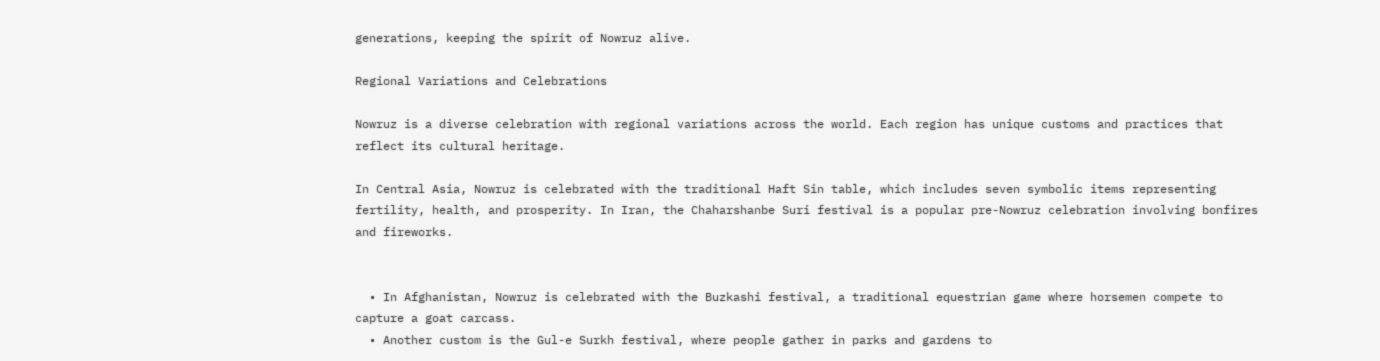generations, keeping the spirit of Nowruz alive.

Regional Variations and Celebrations

Nowruz is a diverse celebration with regional variations across the world. Each region has unique customs and practices that reflect its cultural heritage.

In Central Asia, Nowruz is celebrated with the traditional Haft Sin table, which includes seven symbolic items representing fertility, health, and prosperity. In Iran, the Chaharshanbe Suri festival is a popular pre-Nowruz celebration involving bonfires and fireworks.


  • In Afghanistan, Nowruz is celebrated with the Buzkashi festival, a traditional equestrian game where horsemen compete to capture a goat carcass.
  • Another custom is the Gul-e Surkh festival, where people gather in parks and gardens to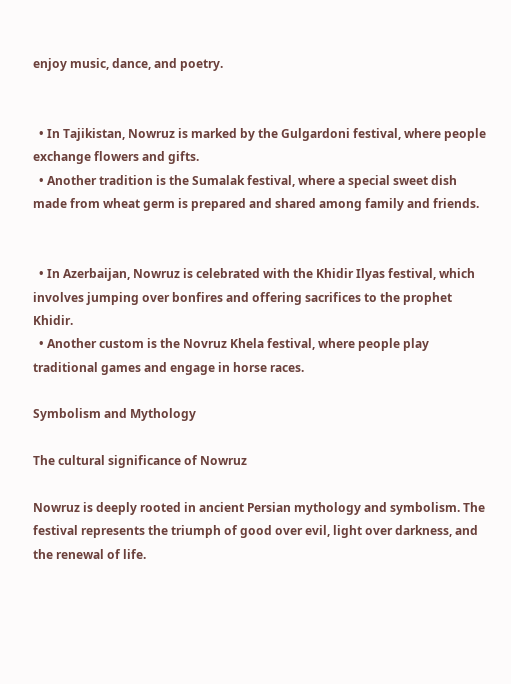enjoy music, dance, and poetry.


  • In Tajikistan, Nowruz is marked by the Gulgardoni festival, where people exchange flowers and gifts.
  • Another tradition is the Sumalak festival, where a special sweet dish made from wheat germ is prepared and shared among family and friends.


  • In Azerbaijan, Nowruz is celebrated with the Khidir Ilyas festival, which involves jumping over bonfires and offering sacrifices to the prophet Khidir.
  • Another custom is the Novruz Khela festival, where people play traditional games and engage in horse races.

Symbolism and Mythology

The cultural significance of Nowruz

Nowruz is deeply rooted in ancient Persian mythology and symbolism. The festival represents the triumph of good over evil, light over darkness, and the renewal of life.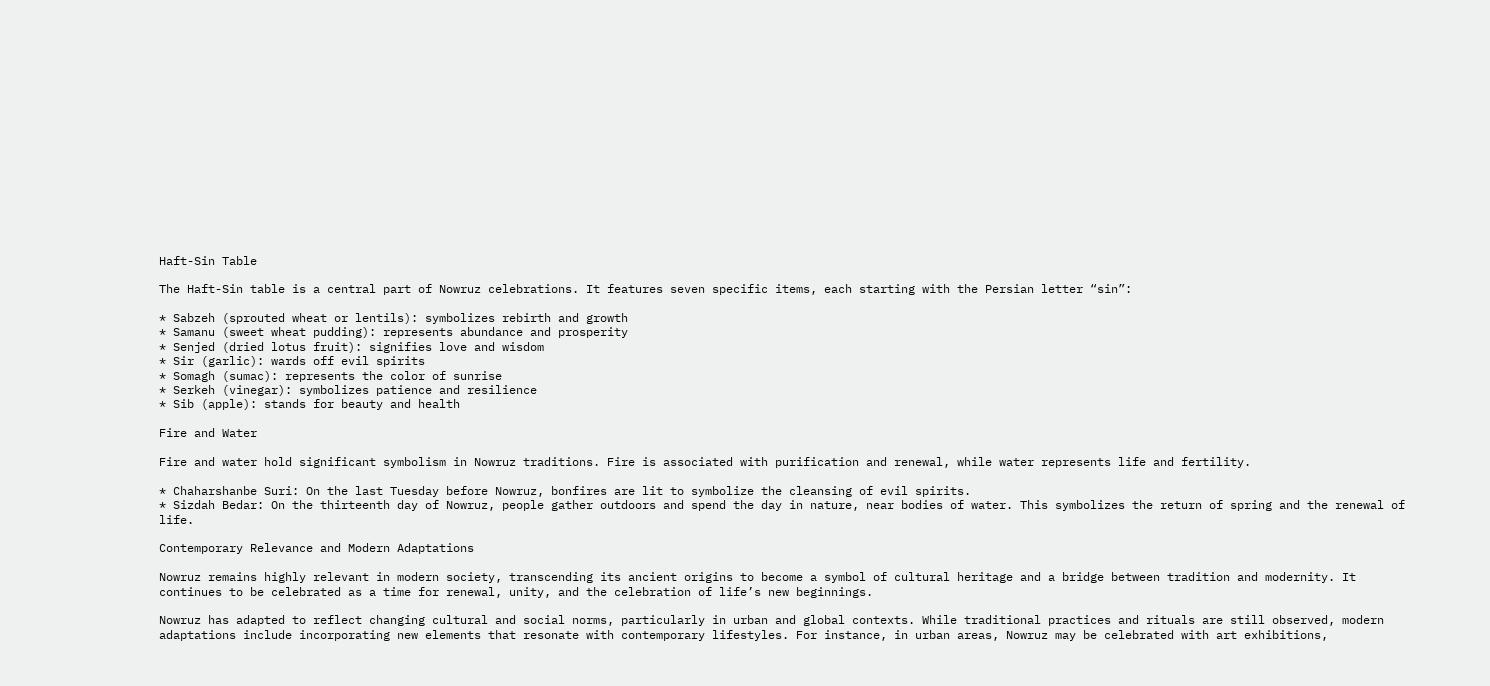Haft-Sin Table

The Haft-Sin table is a central part of Nowruz celebrations. It features seven specific items, each starting with the Persian letter “sin”:

* Sabzeh (sprouted wheat or lentils): symbolizes rebirth and growth
* Samanu (sweet wheat pudding): represents abundance and prosperity
* Senjed (dried lotus fruit): signifies love and wisdom
* Sir (garlic): wards off evil spirits
* Somagh (sumac): represents the color of sunrise
* Serkeh (vinegar): symbolizes patience and resilience
* Sib (apple): stands for beauty and health

Fire and Water

Fire and water hold significant symbolism in Nowruz traditions. Fire is associated with purification and renewal, while water represents life and fertility.

* Chaharshanbe Suri: On the last Tuesday before Nowruz, bonfires are lit to symbolize the cleansing of evil spirits.
* Sizdah Bedar: On the thirteenth day of Nowruz, people gather outdoors and spend the day in nature, near bodies of water. This symbolizes the return of spring and the renewal of life.

Contemporary Relevance and Modern Adaptations

Nowruz remains highly relevant in modern society, transcending its ancient origins to become a symbol of cultural heritage and a bridge between tradition and modernity. It continues to be celebrated as a time for renewal, unity, and the celebration of life’s new beginnings.

Nowruz has adapted to reflect changing cultural and social norms, particularly in urban and global contexts. While traditional practices and rituals are still observed, modern adaptations include incorporating new elements that resonate with contemporary lifestyles. For instance, in urban areas, Nowruz may be celebrated with art exhibitions,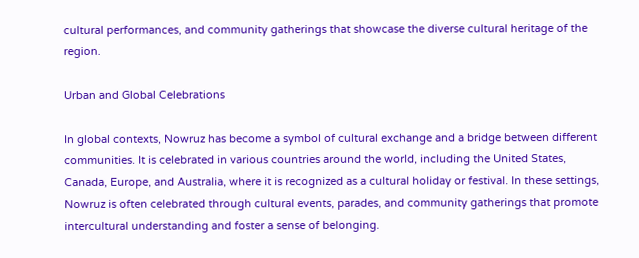cultural performances, and community gatherings that showcase the diverse cultural heritage of the region.

Urban and Global Celebrations

In global contexts, Nowruz has become a symbol of cultural exchange and a bridge between different communities. It is celebrated in various countries around the world, including the United States, Canada, Europe, and Australia, where it is recognized as a cultural holiday or festival. In these settings, Nowruz is often celebrated through cultural events, parades, and community gatherings that promote intercultural understanding and foster a sense of belonging.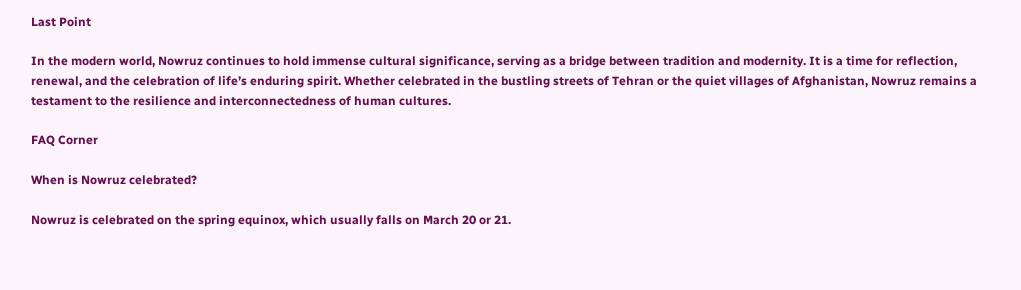Last Point

In the modern world, Nowruz continues to hold immense cultural significance, serving as a bridge between tradition and modernity. It is a time for reflection, renewal, and the celebration of life’s enduring spirit. Whether celebrated in the bustling streets of Tehran or the quiet villages of Afghanistan, Nowruz remains a testament to the resilience and interconnectedness of human cultures.

FAQ Corner

When is Nowruz celebrated?

Nowruz is celebrated on the spring equinox, which usually falls on March 20 or 21.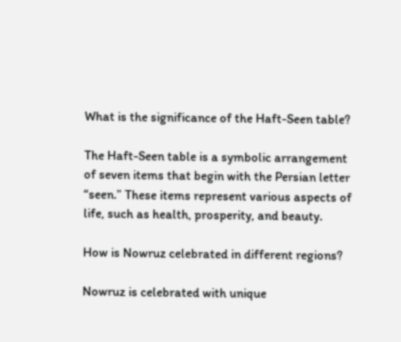What is the significance of the Haft-Seen table?

The Haft-Seen table is a symbolic arrangement of seven items that begin with the Persian letter “seen.” These items represent various aspects of life, such as health, prosperity, and beauty.

How is Nowruz celebrated in different regions?

Nowruz is celebrated with unique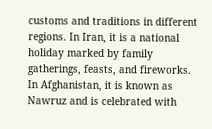customs and traditions in different regions. In Iran, it is a national holiday marked by family gatherings, feasts, and fireworks. In Afghanistan, it is known as Nawruz and is celebrated with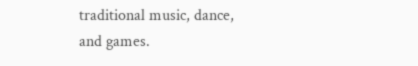traditional music, dance, and games.